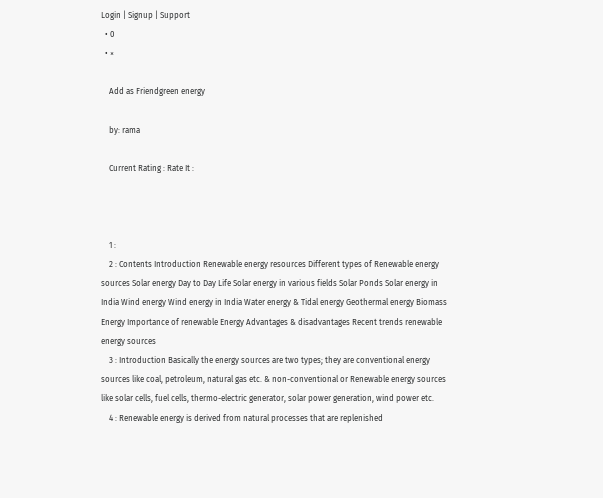Login | Signup | Support
  • 0
  • ×

    Add as Friendgreen energy

    by: rama

    Current Rating : Rate It :



    1 :
    2 : Contents Introduction Renewable energy resources Different types of Renewable energy sources Solar energy Day to Day Life Solar energy in various fields Solar Ponds Solar energy in India Wind energy Wind energy in India Water energy & Tidal energy Geothermal energy Biomass Energy Importance of renewable Energy Advantages & disadvantages Recent trends renewable energy sources
    3 : Introduction Basically the energy sources are two types; they are conventional energy sources like coal, petroleum, natural gas etc. & non-conventional or Renewable energy sources like solar cells, fuel cells, thermo-electric generator, solar power generation, wind power etc.
    4 : Renewable energy is derived from natural processes that are replenished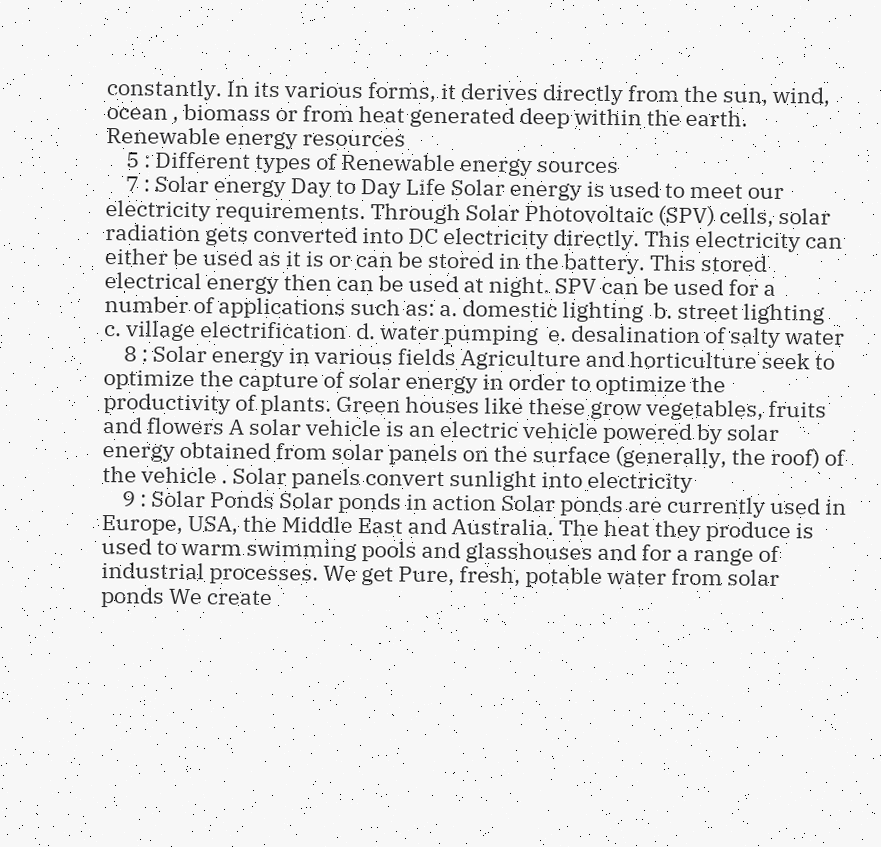constantly. In its various forms, it derives directly from the sun, wind, ocean , biomass or from heat generated deep within the earth. Renewable energy resources
    5 : Different types of Renewable energy sources
    7 : Solar energy Day to Day Life Solar energy is used to meet our electricity requirements. Through Solar Photovoltaic (SPV) cells, solar radiation gets converted into DC electricity directly. This electricity can either be used as it is or can be stored in the battery. This stored electrical energy then can be used at night. SPV can be used for a number of applications such as: a. domestic lighting  b. street lighting  c. village electrification  d. water pumping  e. desalination of salty water
    8 : Solar energy in various fields Agriculture and horticulture seek to optimize the capture of solar energy in order to optimize the productivity of plants. Green houses like these grow vegetables, fruits and flowers A solar vehicle is an electric vehicle powered by solar energy obtained from solar panels on the surface (generally, the roof) of the vehicle . Solar panels convert sunlight into electricity
    9 : Solar Ponds Solar ponds in action Solar ponds are currently used in Europe, USA, the Middle East and Australia. The heat they produce is used to warm swimming pools and glasshouses and for a range of industrial processes. We get Pure, fresh, potable water from solar ponds We create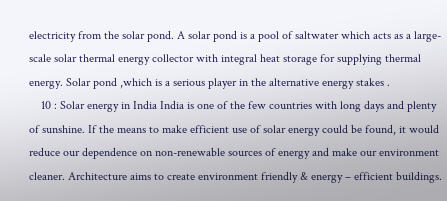electricity from the solar pond. A solar pond is a pool of saltwater which acts as a large-scale solar thermal energy collector with integral heat storage for supplying thermal energy. Solar pond ,which is a serious player in the alternative energy stakes .
    10 : Solar energy in India India is one of the few countries with long days and plenty of sunshine. If the means to make efficient use of solar energy could be found, it would reduce our dependence on non-renewable sources of energy and make our environment cleaner. Architecture aims to create environment friendly & energy – efficient buildings.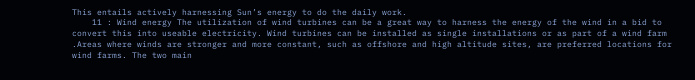This entails actively harnessing Sun’s energy to do the daily work.
    11 : Wind energy The utilization of wind turbines can be a great way to harness the energy of the wind in a bid to convert this into useable electricity. Wind turbines can be installed as single installations or as part of a wind farm .Areas where winds are stronger and more constant, such as offshore and high altitude sites, are preferred locations for wind farms. The two main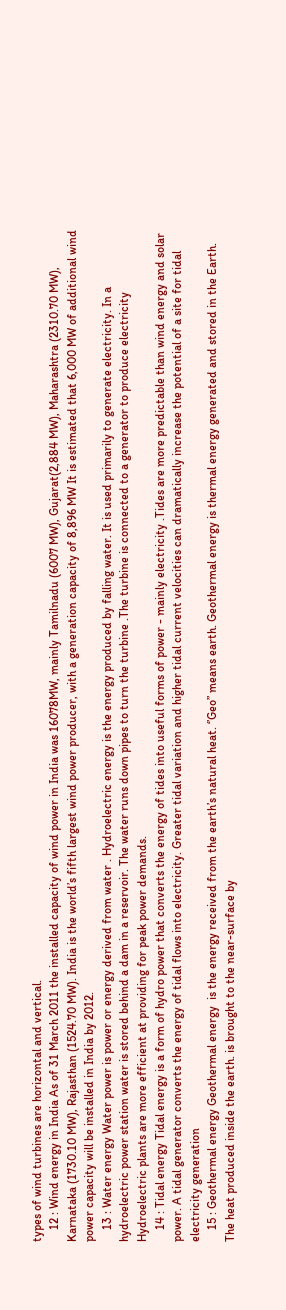types of wind turbines are horizontal and vertical.
    12 : Wind energy in India As of 31 March 2011 the installed capacity of wind power in India was 16078MW, mainly Tamilnadu (6007 MW), Gujarat(2,884 MW), Maharashtra (2310.70 MW), Karnataka (1730.10 MW), Rajasthan (1524.70 MW). India is the world’s fifth largest wind power producer, with a generation capacity of 8,896 MW It is estimated that 6,000 MW of additional wind power capacity will be installed in India by 2012.
    13 : Water energy Water power is power or energy derived from water . Hydroelectric energy is the energy produced by falling water. It is used primarily to generate electricity. In a hydroelectric power station water is stored behind a dam in a reservoir. The water runs down pipes to turn the turbine .The turbine is connected to a generator to produce electricity Hydroelectric plants are more efficient at providing for peak power demands.
    14 : Tidal energy Tidal energy is a form of hydro power that converts the energy of tides into useful forms of power - mainly electricity .Tides are more predictable than wind energy and solar power. A tidal generator converts the energy of tidal flows into electricity. Greater tidal variation and higher tidal current velocities can dramatically increase the potential of a site for tidal electricity generation
    15 : Geothermal energy Geothermal energy  is the energy received from the earth’s natural heat. ‘’Geo’’ means earth. Geothermal energy is thermal energy generated and stored in the Earth. The heat produced inside the earth. is brought to the near-surface by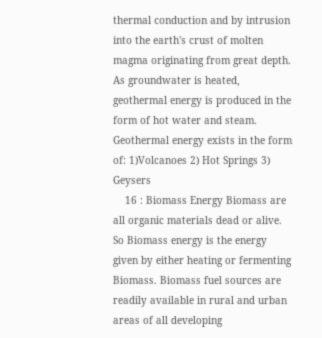thermal conduction and by intrusion into the earth's crust of molten magma originating from great depth. As groundwater is heated, geothermal energy is produced in the form of hot water and steam. Geothermal energy exists in the form of: 1)Volcanoes 2) Hot Springs 3) Geysers
    16 : Biomass Energy Biomass are all organic materials dead or alive. So Biomass energy is the energy given by either heating or fermenting Biomass. Biomass fuel sources are readily available in rural and urban areas of all developing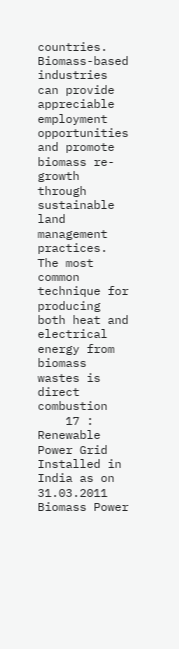countries. Biomass-based industries can provide appreciable employment opportunities and promote biomass re-growth through sustainable land management practices. The most common technique for producing both heat and electrical energy from biomass wastes is direct combustion
    17 : Renewable Power Grid Installed in India as on 31.03.2011 Biomass Power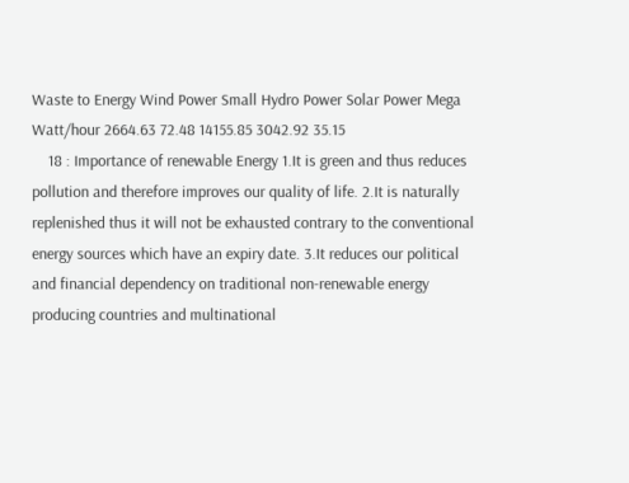Waste to Energy Wind Power Small Hydro Power Solar Power Mega Watt/hour 2664.63 72.48 14155.85 3042.92 35.15
    18 : Importance of renewable Energy 1.It is green and thus reduces pollution and therefore improves our quality of life. 2.It is naturally replenished thus it will not be exhausted contrary to the conventional energy sources which have an expiry date. 3.It reduces our political and financial dependency on traditional non-renewable energy producing countries and multinational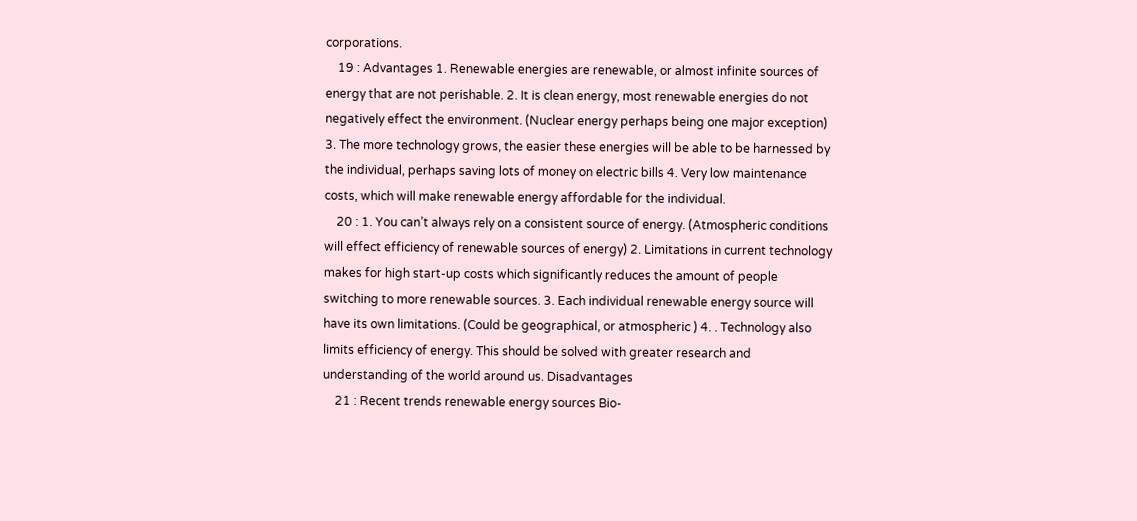corporations.
    19 : Advantages 1. Renewable energies are renewable, or almost infinite sources of energy that are not perishable. 2. It is clean energy, most renewable energies do not negatively effect the environment. (Nuclear energy perhaps being one major exception) 3. The more technology grows, the easier these energies will be able to be harnessed by the individual, perhaps saving lots of money on electric bills 4. Very low maintenance costs, which will make renewable energy affordable for the individual.
    20 : 1. You can’t always rely on a consistent source of energy. (Atmospheric conditions will effect efficiency of renewable sources of energy) 2. Limitations in current technology makes for high start-up costs which significantly reduces the amount of people switching to more renewable sources. 3. Each individual renewable energy source will have its own limitations. (Could be geographical, or atmospheric ) 4. . Technology also limits efficiency of energy. This should be solved with greater research and understanding of the world around us. Disadvantages
    21 : Recent trends renewable energy sources Bio-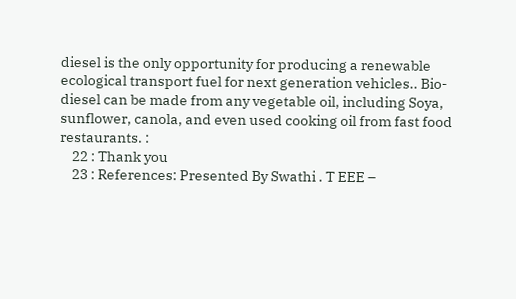diesel is the only opportunity for producing a renewable ecological transport fuel for next generation vehicles.. Bio-diesel can be made from any vegetable oil, including Soya, sunflower, canola, and even used cooking oil from fast food restaurants. :
    22 : Thank you
    23 : References: Presented By Swathi . T EEE –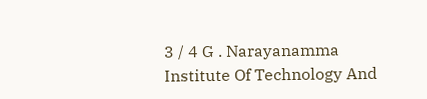3 / 4 G . Narayanamma Institute Of Technology And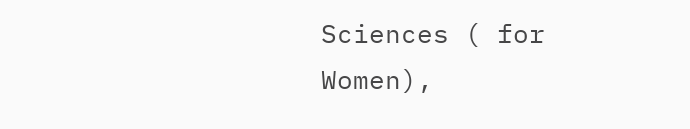Sciences ( for Women),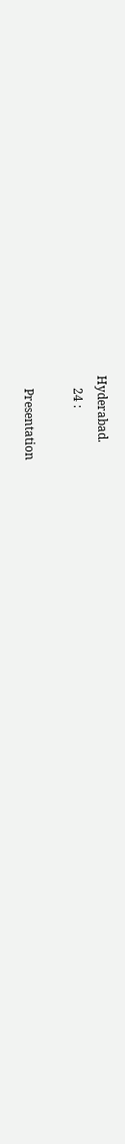Hyderabad.
    24 :

    Presentation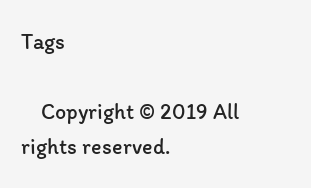Tags

    Copyright © 2019 All rights reserved.